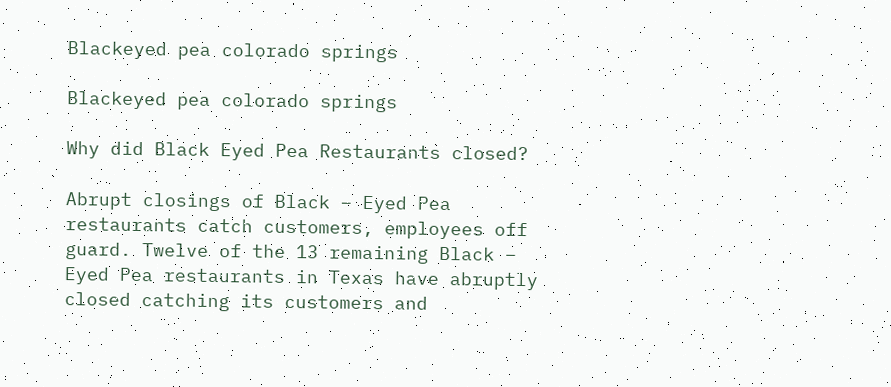Blackeyed pea colorado springs

Blackeyed pea colorado springs

Why did Black Eyed Pea Restaurants closed?

Abrupt closings of Black – Eyed Pea restaurants catch customers, employees off guard. Twelve of the 13 remaining Black – Eyed Pea restaurants in Texas have abruptly closed catching its customers and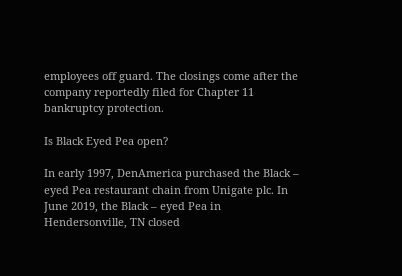employees off guard. The closings come after the company reportedly filed for Chapter 11 bankruptcy protection.

Is Black Eyed Pea open?

In early 1997, DenAmerica purchased the Black – eyed Pea restaurant chain from Unigate plc. In June 2019, the Black – eyed Pea in Hendersonville, TN closed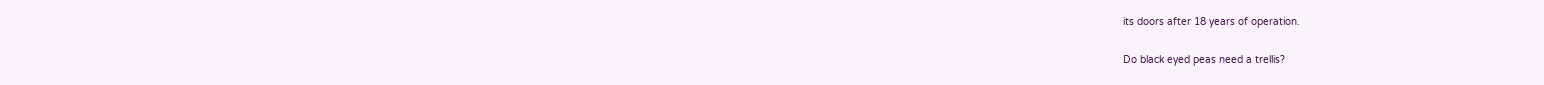its doors after 18 years of operation.

Do black eyed peas need a trellis?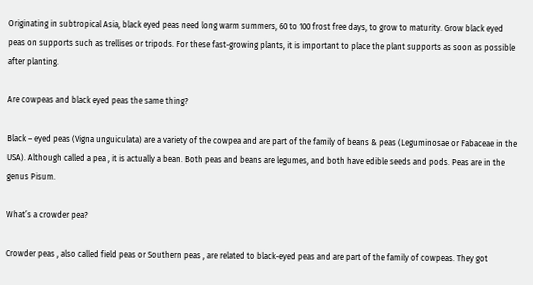Originating in subtropical Asia, black eyed peas need long warm summers, 60 to 100 frost free days, to grow to maturity. Grow black eyed peas on supports such as trellises or tripods. For these fast-growing plants, it is important to place the plant supports as soon as possible after planting.

Are cowpeas and black eyed peas the same thing?

Black – eyed peas (Vigna unguiculata) are a variety of the cowpea and are part of the family of beans & peas (Leguminosae or Fabaceae in the USA). Although called a pea , it is actually a bean. Both peas and beans are legumes, and both have edible seeds and pods. Peas are in the genus Pisum.

What’s a crowder pea?

Crowder peas , also called field peas or Southern peas , are related to black-eyed peas and are part of the family of cowpeas. They got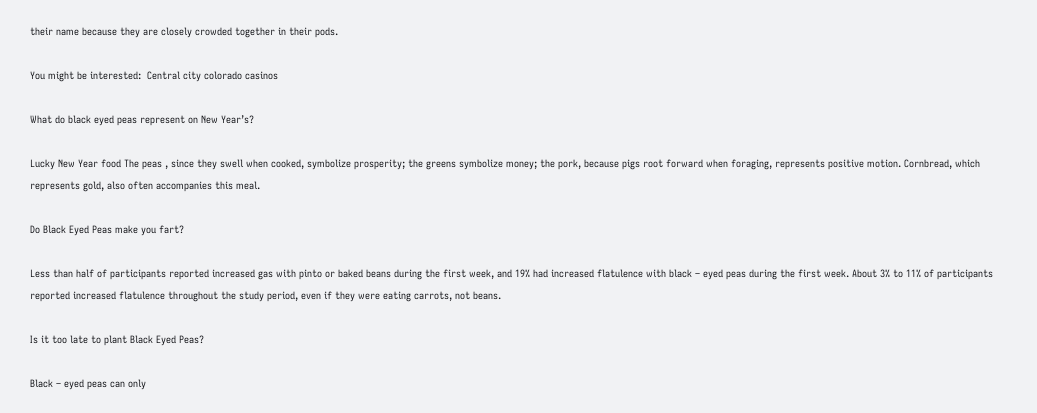their name because they are closely crowded together in their pods.

You might be interested:  Central city colorado casinos

What do black eyed peas represent on New Year’s?

Lucky New Year food The peas , since they swell when cooked, symbolize prosperity; the greens symbolize money; the pork, because pigs root forward when foraging, represents positive motion. Cornbread, which represents gold, also often accompanies this meal.

Do Black Eyed Peas make you fart?

Less than half of participants reported increased gas with pinto or baked beans during the first week, and 19% had increased flatulence with black – eyed peas during the first week. About 3% to 11% of participants reported increased flatulence throughout the study period, even if they were eating carrots, not beans.

Is it too late to plant Black Eyed Peas?

Black – eyed peas can only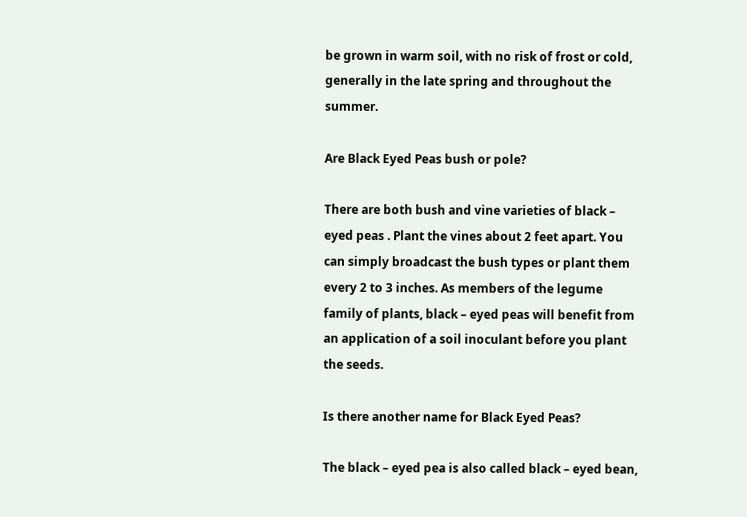be grown in warm soil, with no risk of frost or cold, generally in the late spring and throughout the summer.

Are Black Eyed Peas bush or pole?

There are both bush and vine varieties of black – eyed peas . Plant the vines about 2 feet apart. You can simply broadcast the bush types or plant them every 2 to 3 inches. As members of the legume family of plants, black – eyed peas will benefit from an application of a soil inoculant before you plant the seeds.

Is there another name for Black Eyed Peas?

The black – eyed pea is also called black – eyed bean,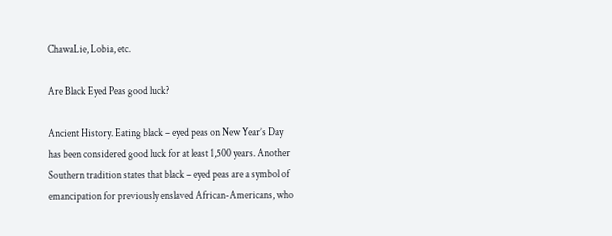ChawaLie, Lobia, etc.

Are Black Eyed Peas good luck?

Ancient History. Eating black – eyed peas on New Year’s Day has been considered good luck for at least 1,500 years. Another Southern tradition states that black – eyed peas are a symbol of emancipation for previously enslaved African-Americans, who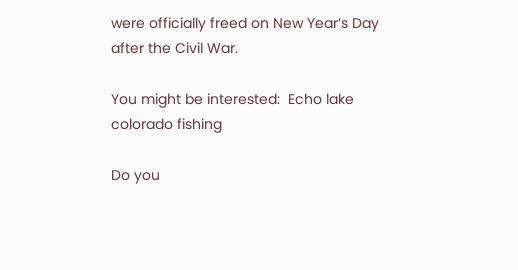were officially freed on New Year’s Day after the Civil War.

You might be interested:  Echo lake colorado fishing

Do you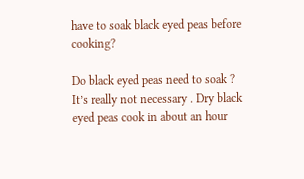have to soak black eyed peas before cooking?

Do black eyed peas need to soak ? It’s really not necessary . Dry black eyed peas cook in about an hour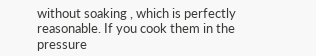without soaking , which is perfectly reasonable. If you cook them in the pressure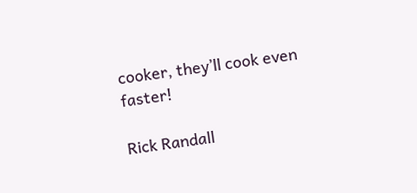cooker, they’ll cook even faster!

Rick Randall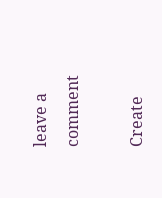leave a comment

Create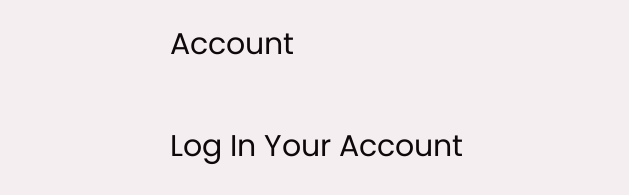Account

Log In Your Account